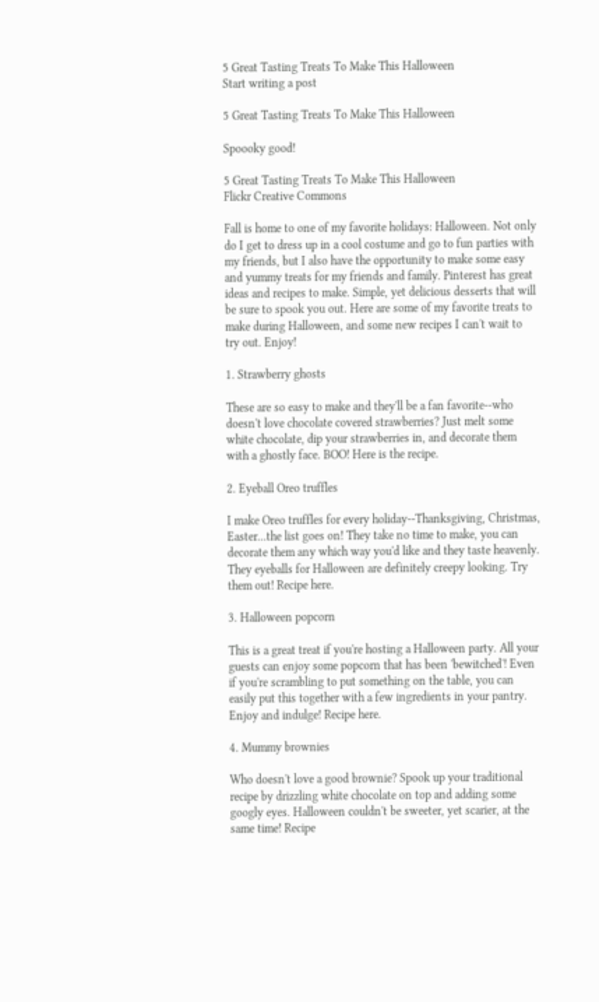5 Great Tasting Treats To Make This Halloween
Start writing a post

5 Great Tasting Treats To Make This Halloween

Spoooky good!

5 Great Tasting Treats To Make This Halloween
Flickr Creative Commons

Fall is home to one of my favorite holidays: Halloween. Not only do I get to dress up in a cool costume and go to fun parties with my friends, but I also have the opportunity to make some easy and yummy treats for my friends and family. Pinterest has great ideas and recipes to make. Simple, yet delicious desserts that will be sure to spook you out. Here are some of my favorite treats to make during Halloween, and some new recipes I can't wait to try out. Enjoy!

1. Strawberry ghosts

These are so easy to make and they'll be a fan favorite--who doesn't love chocolate covered strawberries? Just melt some white chocolate, dip your strawberries in, and decorate them with a ghostly face. BOO! Here is the recipe.

2. Eyeball Oreo truffles

I make Oreo truffles for every holiday--Thanksgiving, Christmas, Easter...the list goes on! They take no time to make, you can decorate them any which way you'd like and they taste heavenly. They eyeballs for Halloween are definitely creepy looking. Try them out! Recipe here.

3. Halloween popcorn

This is a great treat if you're hosting a Halloween party. All your guests can enjoy some popcorn that has been 'bewitched'! Even if you're scrambling to put something on the table, you can easily put this together with a few ingredients in your pantry. Enjoy and indulge! Recipe here.

4. Mummy brownies

Who doesn't love a good brownie? Spook up your traditional recipe by drizzling white chocolate on top and adding some googly eyes. Halloween couldn't be sweeter, yet scarier, at the same time! Recipe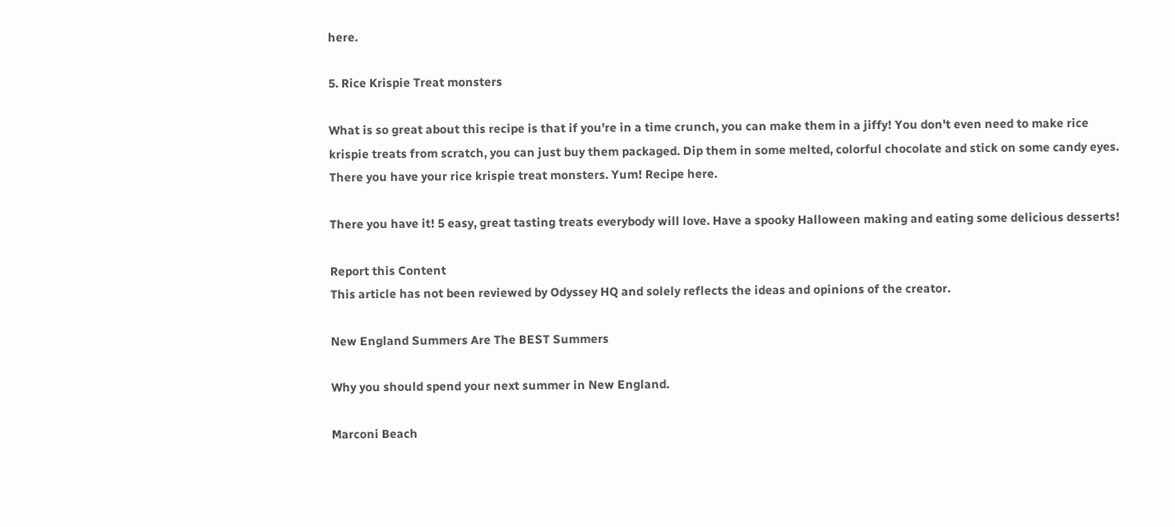here.

5. Rice Krispie Treat monsters

What is so great about this recipe is that if you're in a time crunch, you can make them in a jiffy! You don't even need to make rice krispie treats from scratch, you can just buy them packaged. Dip them in some melted, colorful chocolate and stick on some candy eyes. There you have your rice krispie treat monsters. Yum! Recipe here.

There you have it! 5 easy, great tasting treats everybody will love. Have a spooky Halloween making and eating some delicious desserts!

Report this Content
This article has not been reviewed by Odyssey HQ and solely reflects the ideas and opinions of the creator.

New England Summers Are The BEST Summers

Why you should spend your next summer in New England.

Marconi Beach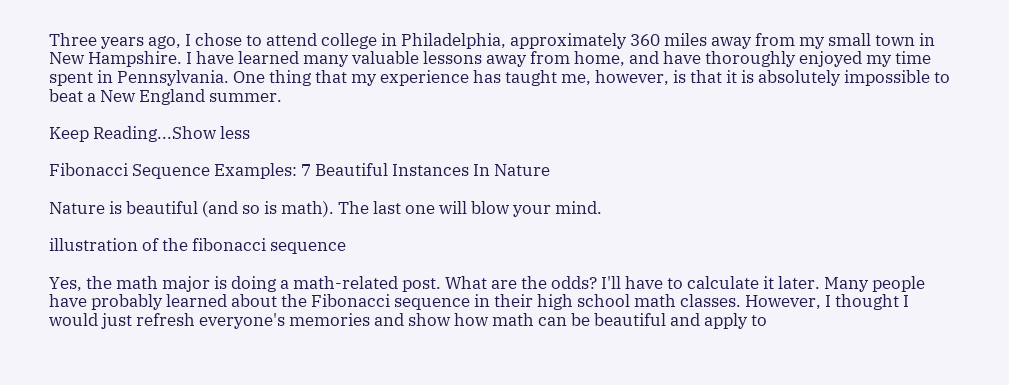Three years ago, I chose to attend college in Philadelphia, approximately 360 miles away from my small town in New Hampshire. I have learned many valuable lessons away from home, and have thoroughly enjoyed my time spent in Pennsylvania. One thing that my experience has taught me, however, is that it is absolutely impossible to beat a New England summer.

Keep Reading...Show less

Fibonacci Sequence Examples: 7 Beautiful Instances In Nature

Nature is beautiful (and so is math). The last one will blow your mind.

illustration of the fibonacci sequence

Yes, the math major is doing a math-related post. What are the odds? I'll have to calculate it later. Many people have probably learned about the Fibonacci sequence in their high school math classes. However, I thought I would just refresh everyone's memories and show how math can be beautiful and apply to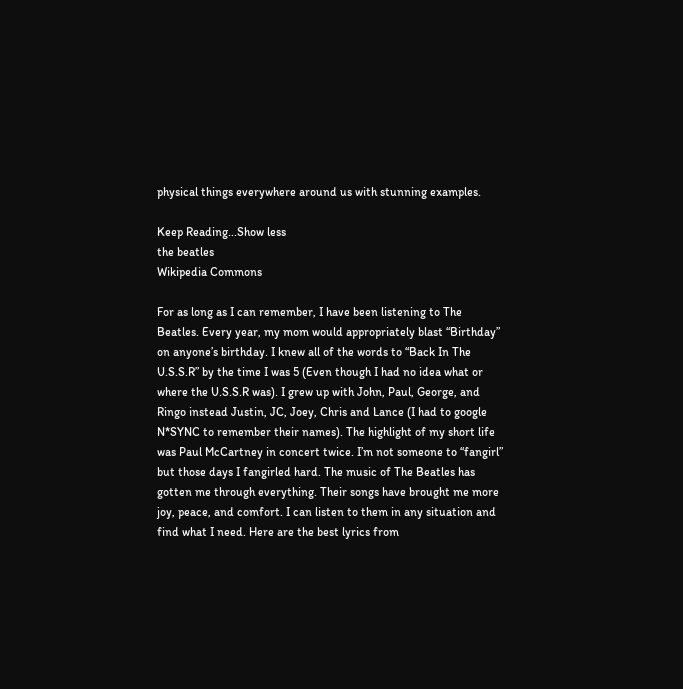physical things everywhere around us with stunning examples.

Keep Reading...Show less
the beatles
Wikipedia Commons

For as long as I can remember, I have been listening to The Beatles. Every year, my mom would appropriately blast “Birthday” on anyone’s birthday. I knew all of the words to “Back In The U.S.S.R” by the time I was 5 (Even though I had no idea what or where the U.S.S.R was). I grew up with John, Paul, George, and Ringo instead Justin, JC, Joey, Chris and Lance (I had to google N*SYNC to remember their names). The highlight of my short life was Paul McCartney in concert twice. I’m not someone to “fangirl” but those days I fangirled hard. The music of The Beatles has gotten me through everything. Their songs have brought me more joy, peace, and comfort. I can listen to them in any situation and find what I need. Here are the best lyrics from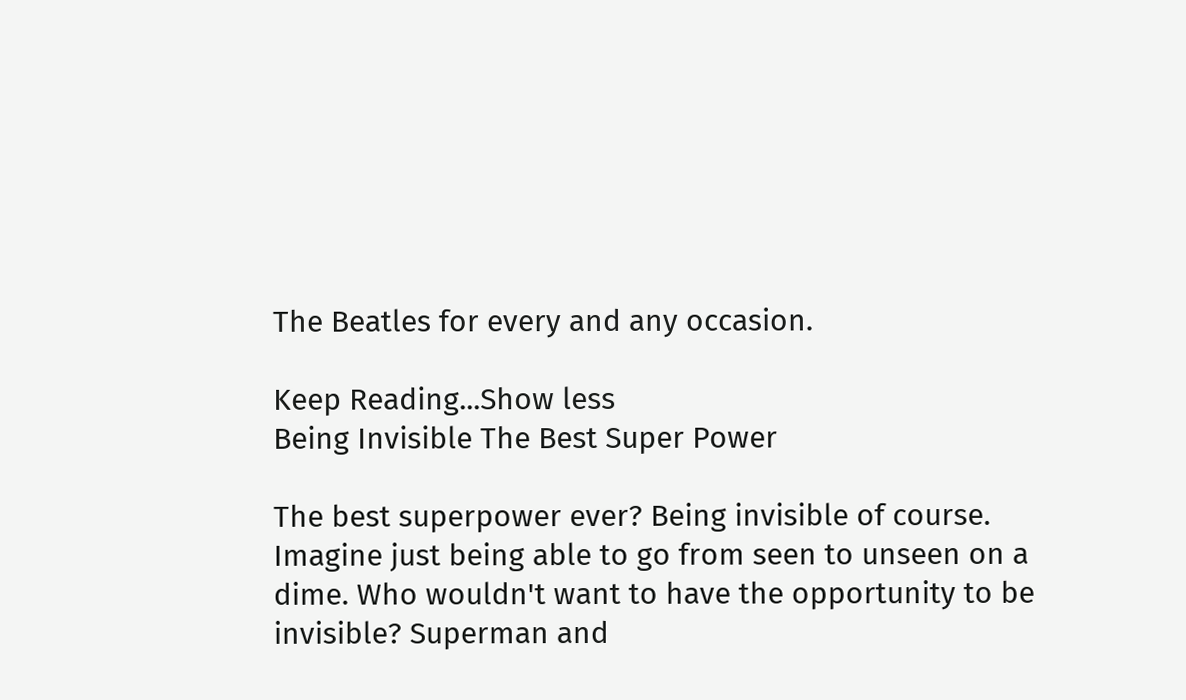The Beatles for every and any occasion.

Keep Reading...Show less
Being Invisible The Best Super Power

The best superpower ever? Being invisible of course. Imagine just being able to go from seen to unseen on a dime. Who wouldn't want to have the opportunity to be invisible? Superman and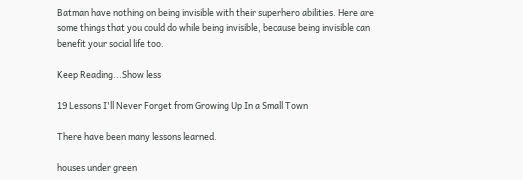Batman have nothing on being invisible with their superhero abilities. Here are some things that you could do while being invisible, because being invisible can benefit your social life too.

Keep Reading...Show less

19 Lessons I'll Never Forget from Growing Up In a Small Town

There have been many lessons learned.

houses under green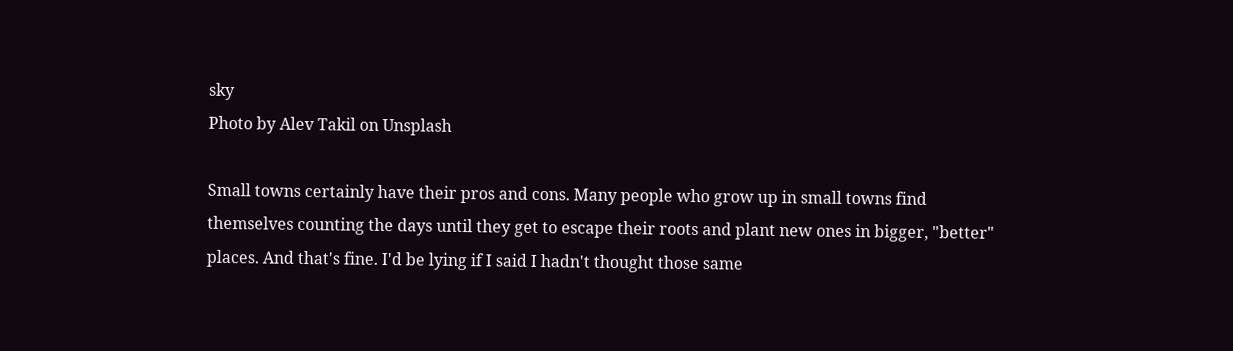sky
Photo by Alev Takil on Unsplash

Small towns certainly have their pros and cons. Many people who grow up in small towns find themselves counting the days until they get to escape their roots and plant new ones in bigger, "better" places. And that's fine. I'd be lying if I said I hadn't thought those same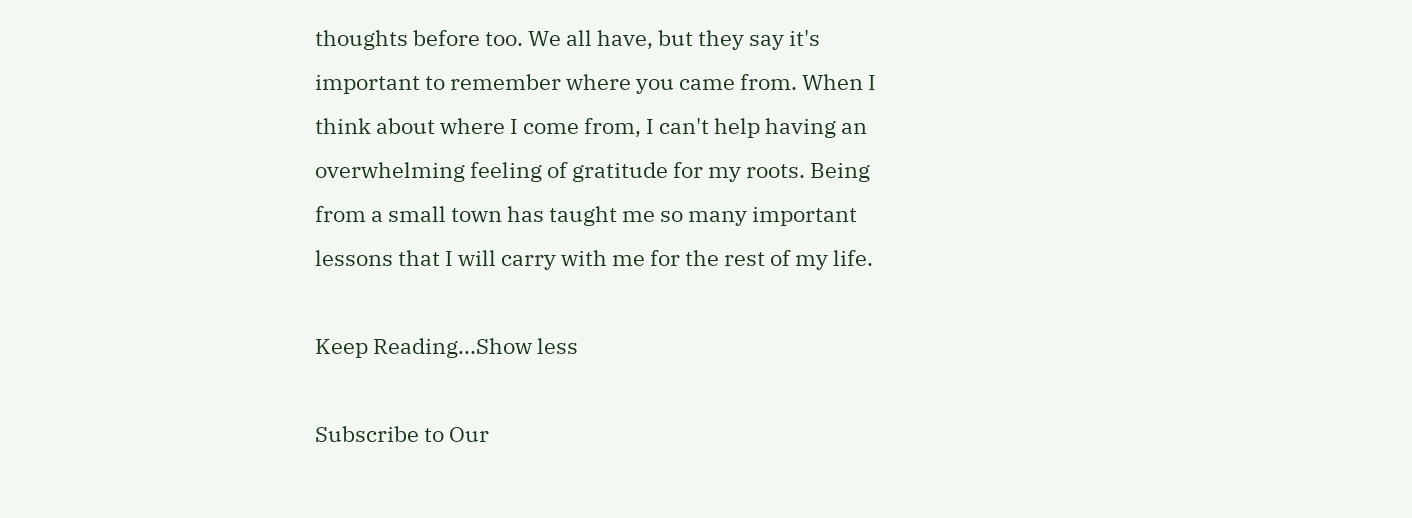thoughts before too. We all have, but they say it's important to remember where you came from. When I think about where I come from, I can't help having an overwhelming feeling of gratitude for my roots. Being from a small town has taught me so many important lessons that I will carry with me for the rest of my life.

Keep Reading...Show less

Subscribe to Our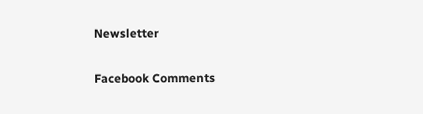Newsletter

Facebook Comments